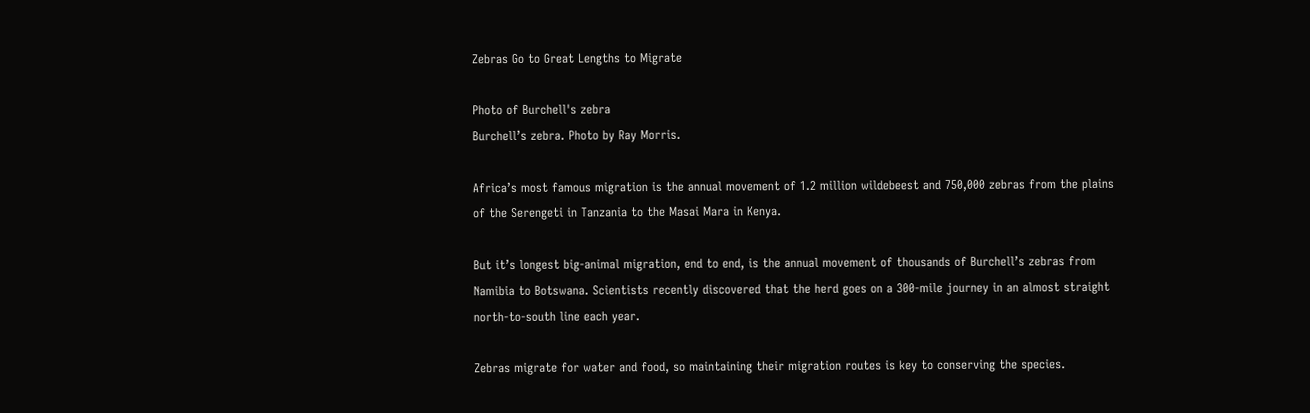Zebras Go to Great Lengths to Migrate

Photo of Burchell's zebra
Burchell’s zebra. Photo by Ray Morris.

Africa’s most famous migration is the annual movement of 1.2 million wildebeest and 750,000 zebras from the plains of the Serengeti in Tanzania to the Masai Mara in Kenya.

But it’s longest big-animal migration, end to end, is the annual movement of thousands of Burchell’s zebras from Namibia to Botswana. Scientists recently discovered that the herd goes on a 300-mile journey in an almost straight north-to-south line each year.

Zebras migrate for water and food, so maintaining their migration routes is key to conserving the species.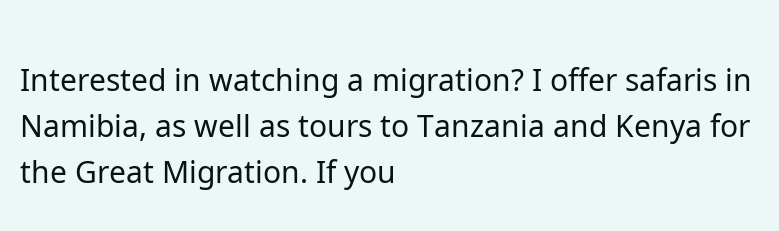Interested in watching a migration? I offer safaris in Namibia, as well as tours to Tanzania and Kenya for the Great Migration. If you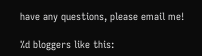have any questions, please email me!

%d bloggers like this: